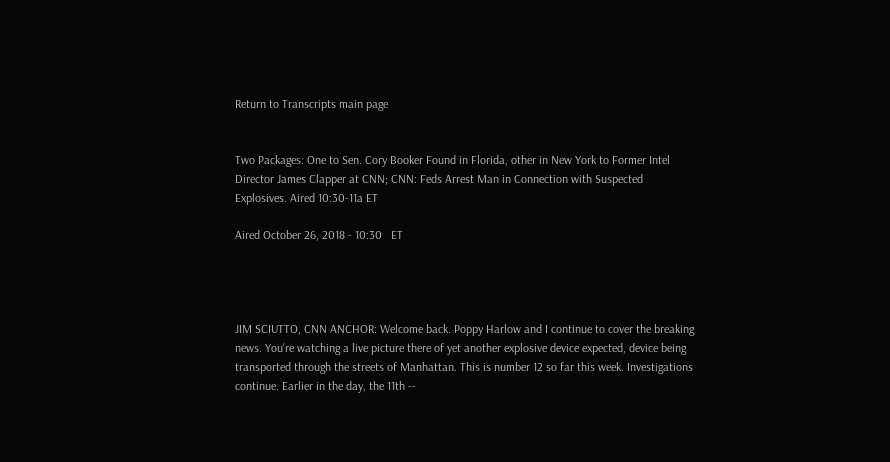Return to Transcripts main page


Two Packages: One to Sen. Cory Booker Found in Florida, other in New York to Former Intel Director James Clapper at CNN; CNN: Feds Arrest Man in Connection with Suspected Explosives. Aired 10:30-11a ET

Aired October 26, 2018 - 10:30   ET




JIM SCIUTTO, CNN ANCHOR: Welcome back. Poppy Harlow and I continue to cover the breaking news. You're watching a live picture there of yet another explosive device expected, device being transported through the streets of Manhattan. This is number 12 so far this week. Investigations continue. Earlier in the day, the 11th --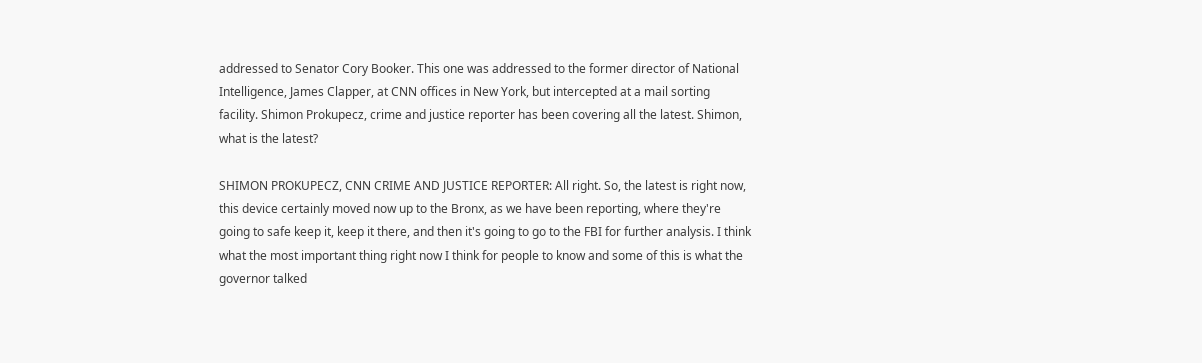addressed to Senator Cory Booker. This one was addressed to the former director of National Intelligence, James Clapper, at CNN offices in New York, but intercepted at a mail sorting facility. Shimon Prokupecz, crime and justice reporter has been covering all the latest. Shimon, what is the latest?

SHIMON PROKUPECZ, CNN CRIME AND JUSTICE REPORTER: All right. So, the latest is right now, this device certainly moved now up to the Bronx, as we have been reporting, where they're going to safe keep it, keep it there, and then it's going to go to the FBI for further analysis. I think what the most important thing right now I think for people to know and some of this is what the governor talked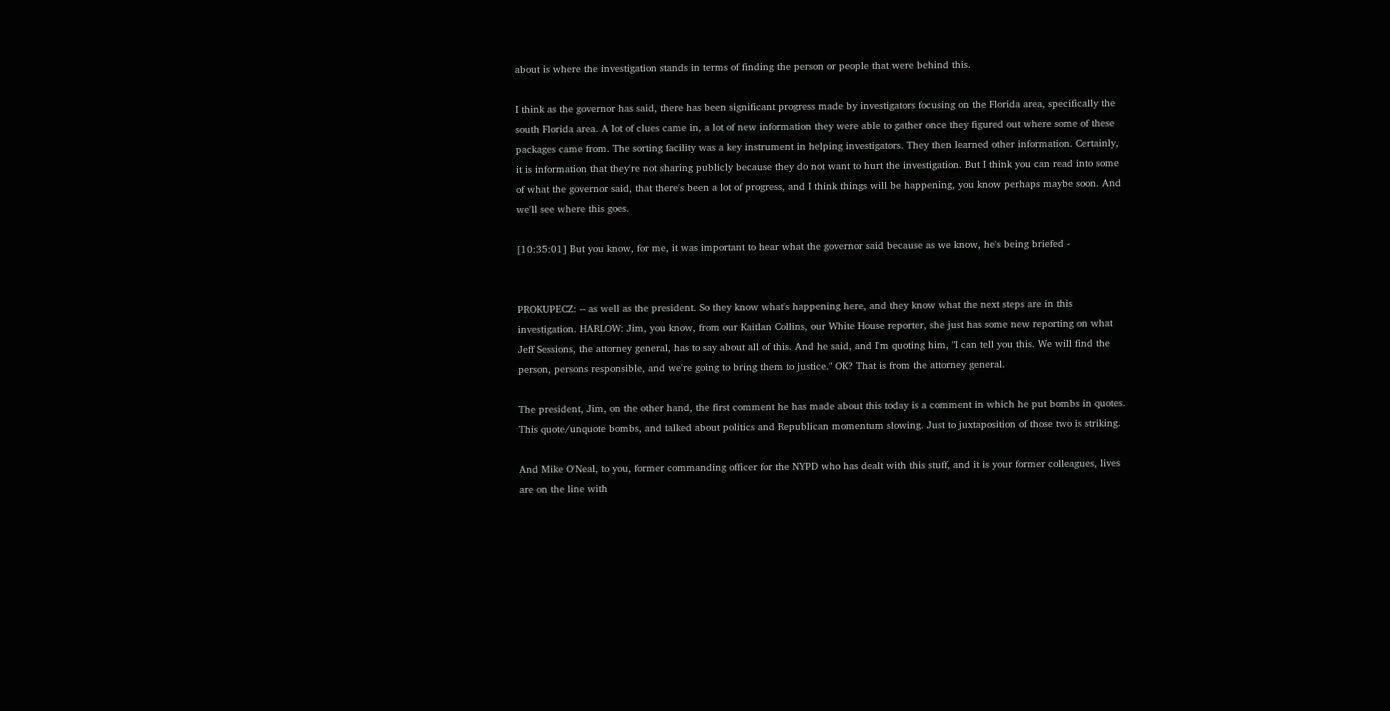about is where the investigation stands in terms of finding the person or people that were behind this.

I think as the governor has said, there has been significant progress made by investigators focusing on the Florida area, specifically the south Florida area. A lot of clues came in, a lot of new information they were able to gather once they figured out where some of these packages came from. The sorting facility was a key instrument in helping investigators. They then learned other information. Certainly, it is information that they're not sharing publicly because they do not want to hurt the investigation. But I think you can read into some of what the governor said, that there's been a lot of progress, and I think things will be happening, you know perhaps maybe soon. And we'll see where this goes.

[10:35:01] But you know, for me, it was important to hear what the governor said because as we know, he's being briefed -


PROKUPECZ: -- as well as the president. So they know what's happening here, and they know what the next steps are in this investigation. HARLOW: Jim, you know, from our Kaitlan Collins, our White House reporter, she just has some new reporting on what Jeff Sessions, the attorney general, has to say about all of this. And he said, and I'm quoting him, "I can tell you this. We will find the person, persons responsible, and we're going to bring them to justice." OK? That is from the attorney general.

The president, Jim, on the other hand, the first comment he has made about this today is a comment in which he put bombs in quotes. This quote/unquote bombs, and talked about politics and Republican momentum slowing. Just to juxtaposition of those two is striking.

And Mike O'Neal, to you, former commanding officer for the NYPD who has dealt with this stuff, and it is your former colleagues, lives are on the line with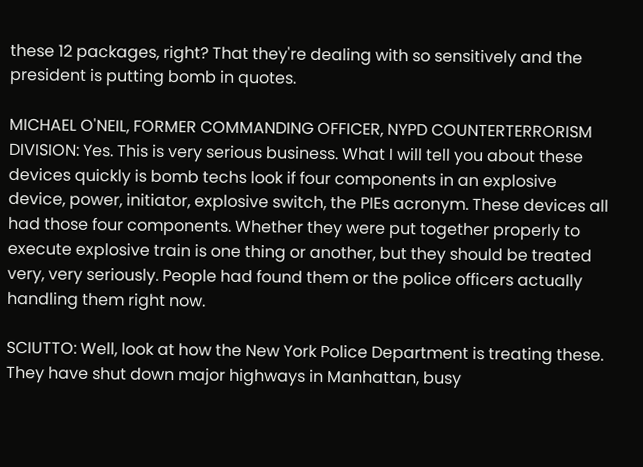these 12 packages, right? That they're dealing with so sensitively and the president is putting bomb in quotes.

MICHAEL O'NEIL, FORMER COMMANDING OFFICER, NYPD COUNTERTERRORISM DIVISION: Yes. This is very serious business. What I will tell you about these devices quickly is bomb techs look if four components in an explosive device, power, initiator, explosive switch, the PIEs acronym. These devices all had those four components. Whether they were put together properly to execute explosive train is one thing or another, but they should be treated very, very seriously. People had found them or the police officers actually handling them right now.

SCIUTTO: Well, look at how the New York Police Department is treating these. They have shut down major highways in Manhattan, busy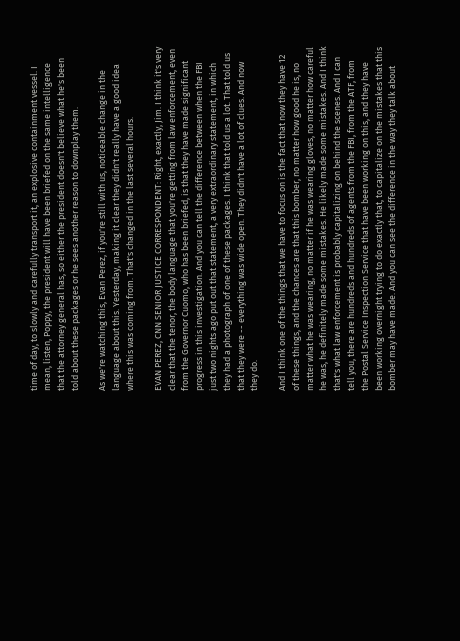time of day, to slowly and carefully transport it, an explosive containment vessel. I mean, listen, Poppy, the president will have been briefed on the same intelligence that the attorney general has, so either the president doesn't believe what he's been told about these packages or he sees another reason to downplay them.

As we're watching this, Evan Perez, if you're still with us, noticeable change in the language about this. Yesterday, making it clear they didn't really have a good idea where this was coming from. That's changed in the last several hours.

EVAN PEREZ, CNN SENIOR JUSTICE CORRESPONDENT: Right, exactly, Jim. I think it's very clear that the tenor, the body language that you're getting from law enforcement, even from the Governor Cuomo, who has been briefed, is that they have made significant progress in this investigation. And you can tell the difference between when the FBI just two nights ago put out that statement, a very extraordinary statement, in which they had a photograph of one of these packages. I think that told us a lot. That told us that they were -- everything was wide open. They didn't have a lot of clues. And now they do.

And I think one of the things that we have to focus on is the fact that now they have 12 of these things, and the chances are that this bomber, no matter how good he is, no matter what he was wearing, no matter if he was wearing gloves, no matter how careful he was, he definitely made some mistakes. He likely made some mistakes. And I think that's what law enforcement is probably capitalizing on behind the scenes. And I can tell you, there are hundreds and hundreds of agents from the FBI, from the ATF, from the Postal Service Inspection Service that have been working on this, and they have been working overnight trying to do exactly that, to capitalize on the mistakes that this bomber may have made. And you can see the difference in the way they talk about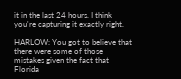it in the last 24 hours. I think you're capturing it exactly right.

HARLOW: You got to believe that there were some of those mistakes given the fact that Florida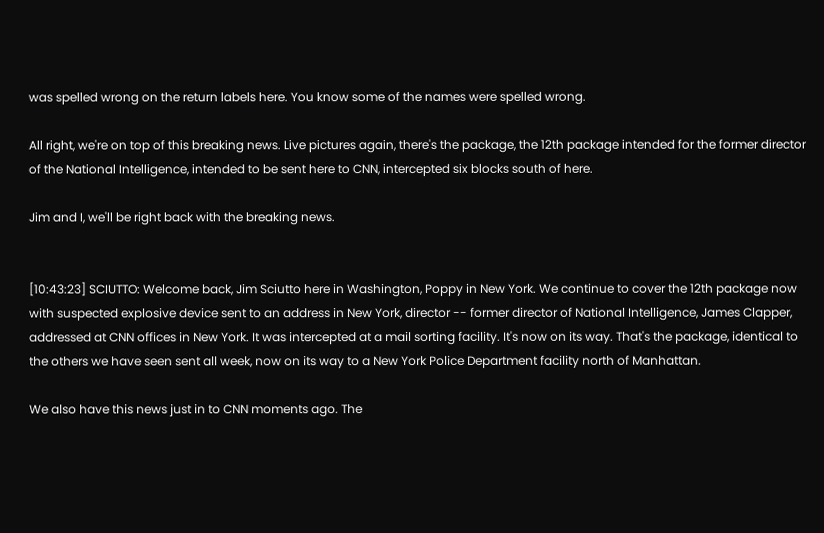was spelled wrong on the return labels here. You know some of the names were spelled wrong.

All right, we're on top of this breaking news. Live pictures again, there's the package, the 12th package intended for the former director of the National Intelligence, intended to be sent here to CNN, intercepted six blocks south of here.

Jim and I, we'll be right back with the breaking news.


[10:43:23] SCIUTTO: Welcome back, Jim Sciutto here in Washington, Poppy in New York. We continue to cover the 12th package now with suspected explosive device sent to an address in New York, director -- former director of National Intelligence, James Clapper, addressed at CNN offices in New York. It was intercepted at a mail sorting facility. It's now on its way. That's the package, identical to the others we have seen sent all week, now on its way to a New York Police Department facility north of Manhattan.

We also have this news just in to CNN moments ago. The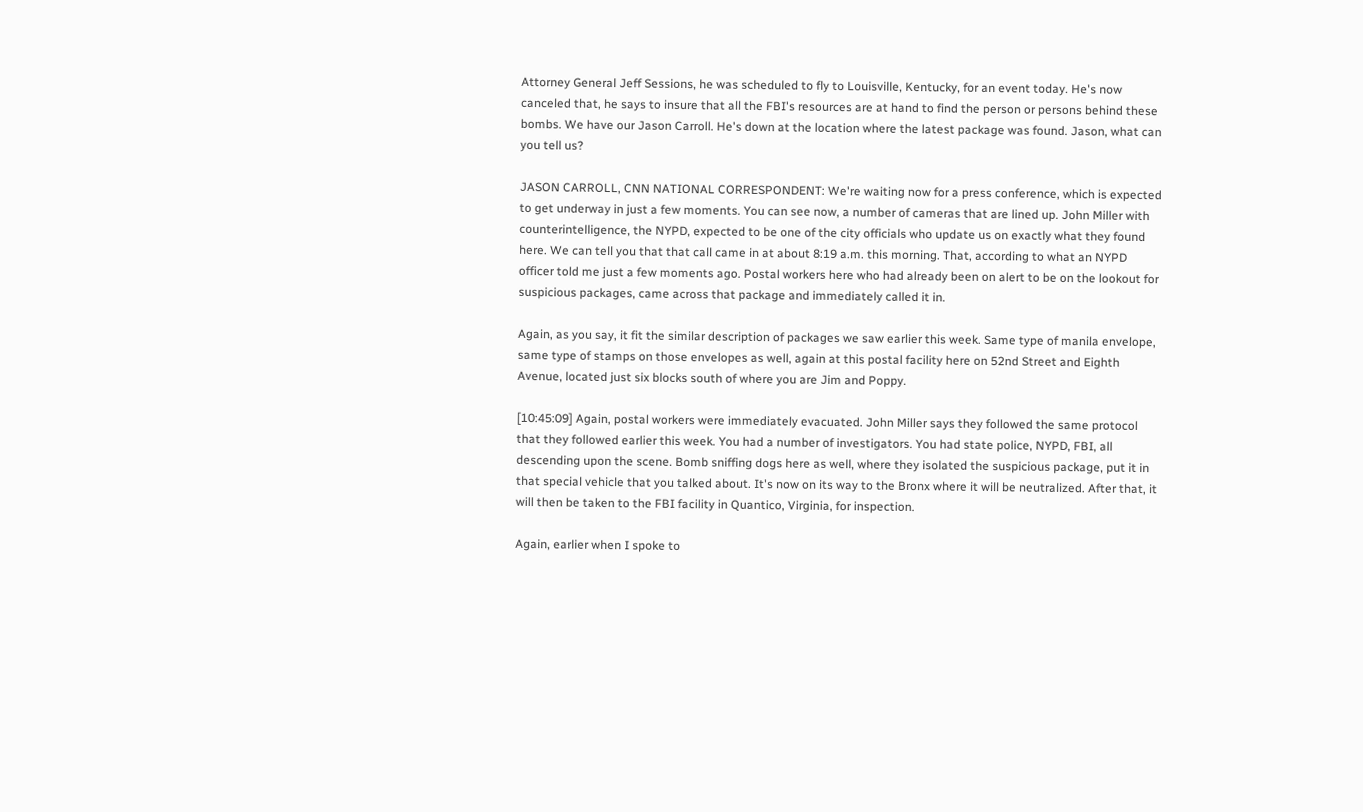Attorney General Jeff Sessions, he was scheduled to fly to Louisville, Kentucky, for an event today. He's now canceled that, he says to insure that all the FBI's resources are at hand to find the person or persons behind these bombs. We have our Jason Carroll. He's down at the location where the latest package was found. Jason, what can you tell us?

JASON CARROLL, CNN NATIONAL CORRESPONDENT: We're waiting now for a press conference, which is expected to get underway in just a few moments. You can see now, a number of cameras that are lined up. John Miller with counterintelligence, the NYPD, expected to be one of the city officials who update us on exactly what they found here. We can tell you that that call came in at about 8:19 a.m. this morning. That, according to what an NYPD officer told me just a few moments ago. Postal workers here who had already been on alert to be on the lookout for suspicious packages, came across that package and immediately called it in.

Again, as you say, it fit the similar description of packages we saw earlier this week. Same type of manila envelope, same type of stamps on those envelopes as well, again at this postal facility here on 52nd Street and Eighth Avenue, located just six blocks south of where you are Jim and Poppy.

[10:45:09] Again, postal workers were immediately evacuated. John Miller says they followed the same protocol that they followed earlier this week. You had a number of investigators. You had state police, NYPD, FBI, all descending upon the scene. Bomb sniffing dogs here as well, where they isolated the suspicious package, put it in that special vehicle that you talked about. It's now on its way to the Bronx where it will be neutralized. After that, it will then be taken to the FBI facility in Quantico, Virginia, for inspection.

Again, earlier when I spoke to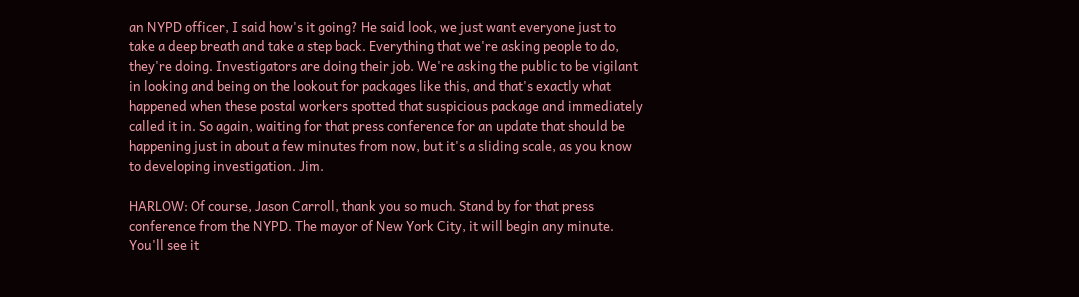an NYPD officer, I said how's it going? He said look, we just want everyone just to take a deep breath and take a step back. Everything that we're asking people to do, they're doing. Investigators are doing their job. We're asking the public to be vigilant in looking and being on the lookout for packages like this, and that's exactly what happened when these postal workers spotted that suspicious package and immediately called it in. So again, waiting for that press conference for an update that should be happening just in about a few minutes from now, but it's a sliding scale, as you know to developing investigation. Jim.

HARLOW: Of course, Jason Carroll, thank you so much. Stand by for that press conference from the NYPD. The mayor of New York City, it will begin any minute. You'll see it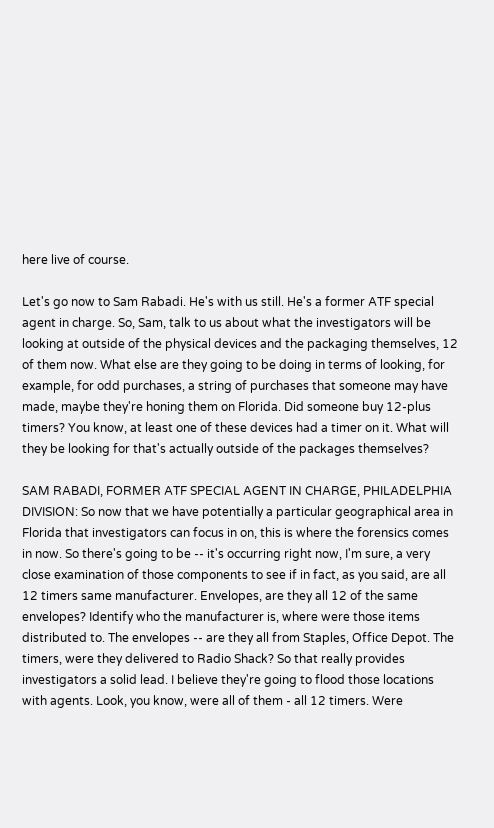here live of course.

Let's go now to Sam Rabadi. He's with us still. He's a former ATF special agent in charge. So, Sam, talk to us about what the investigators will be looking at outside of the physical devices and the packaging themselves, 12 of them now. What else are they going to be doing in terms of looking, for example, for odd purchases, a string of purchases that someone may have made, maybe they're honing them on Florida. Did someone buy 12-plus timers? You know, at least one of these devices had a timer on it. What will they be looking for that's actually outside of the packages themselves?

SAM RABADI, FORMER ATF SPECIAL AGENT IN CHARGE, PHILADELPHIA DIVISION: So now that we have potentially a particular geographical area in Florida that investigators can focus in on, this is where the forensics comes in now. So there's going to be -- it's occurring right now, I'm sure, a very close examination of those components to see if in fact, as you said, are all 12 timers same manufacturer. Envelopes, are they all 12 of the same envelopes? Identify who the manufacturer is, where were those items distributed to. The envelopes -- are they all from Staples, Office Depot. The timers, were they delivered to Radio Shack? So that really provides investigators a solid lead. I believe they're going to flood those locations with agents. Look, you know, were all of them - all 12 timers. Were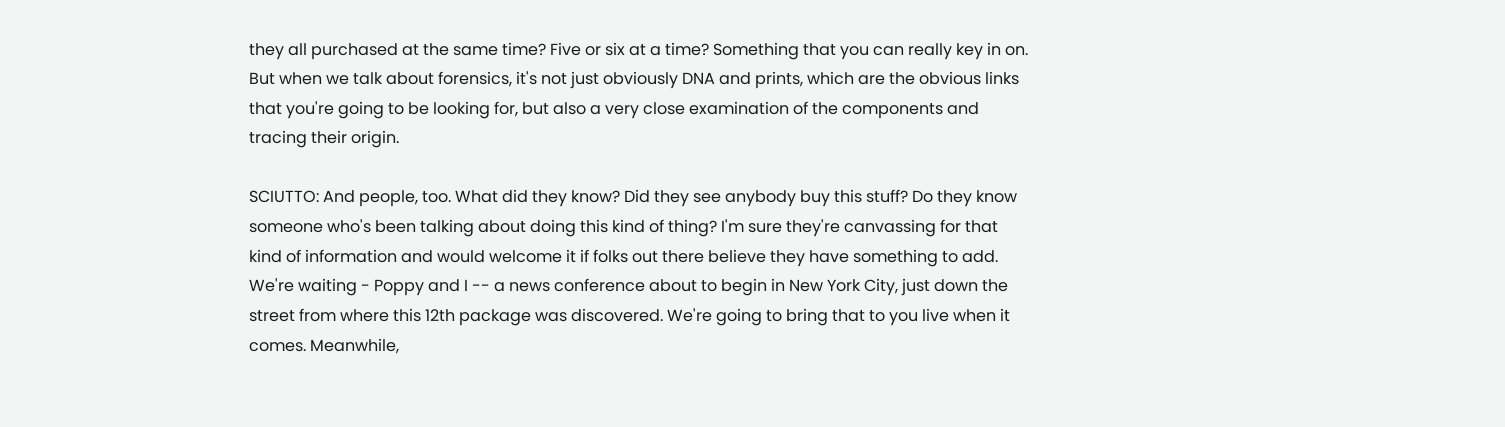they all purchased at the same time? Five or six at a time? Something that you can really key in on. But when we talk about forensics, it's not just obviously DNA and prints, which are the obvious links that you're going to be looking for, but also a very close examination of the components and tracing their origin.

SCIUTTO: And people, too. What did they know? Did they see anybody buy this stuff? Do they know someone who's been talking about doing this kind of thing? I'm sure they're canvassing for that kind of information and would welcome it if folks out there believe they have something to add. We're waiting - Poppy and I -- a news conference about to begin in New York City, just down the street from where this 12th package was discovered. We're going to bring that to you live when it comes. Meanwhile,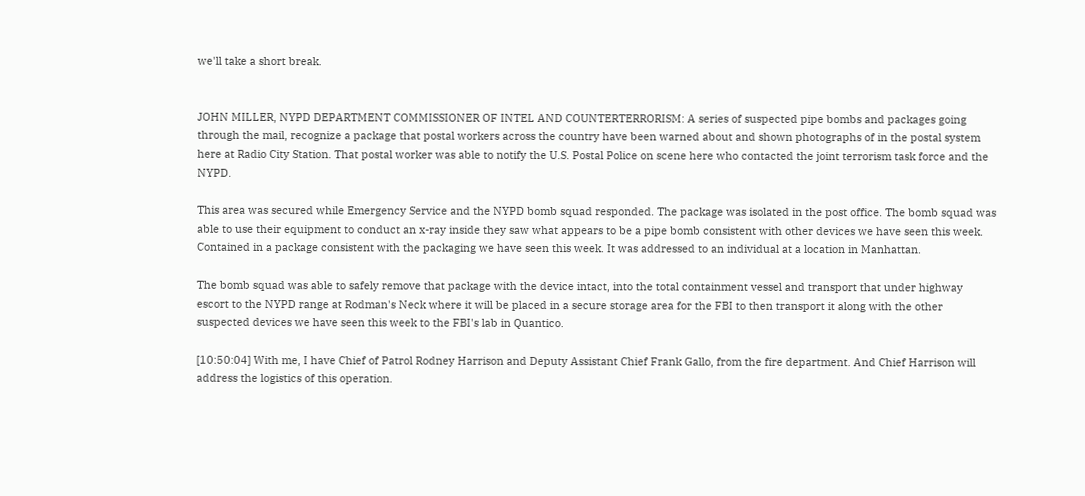we'll take a short break.


JOHN MILLER, NYPD DEPARTMENT COMMISSIONER OF INTEL AND COUNTERTERRORISM: A series of suspected pipe bombs and packages going through the mail, recognize a package that postal workers across the country have been warned about and shown photographs of in the postal system here at Radio City Station. That postal worker was able to notify the U.S. Postal Police on scene here who contacted the joint terrorism task force and the NYPD.

This area was secured while Emergency Service and the NYPD bomb squad responded. The package was isolated in the post office. The bomb squad was able to use their equipment to conduct an x-ray inside they saw what appears to be a pipe bomb consistent with other devices we have seen this week. Contained in a package consistent with the packaging we have seen this week. It was addressed to an individual at a location in Manhattan.

The bomb squad was able to safely remove that package with the device intact, into the total containment vessel and transport that under highway escort to the NYPD range at Rodman's Neck where it will be placed in a secure storage area for the FBI to then transport it along with the other suspected devices we have seen this week to the FBI's lab in Quantico.

[10:50:04] With me, I have Chief of Patrol Rodney Harrison and Deputy Assistant Chief Frank Gallo, from the fire department. And Chief Harrison will address the logistics of this operation.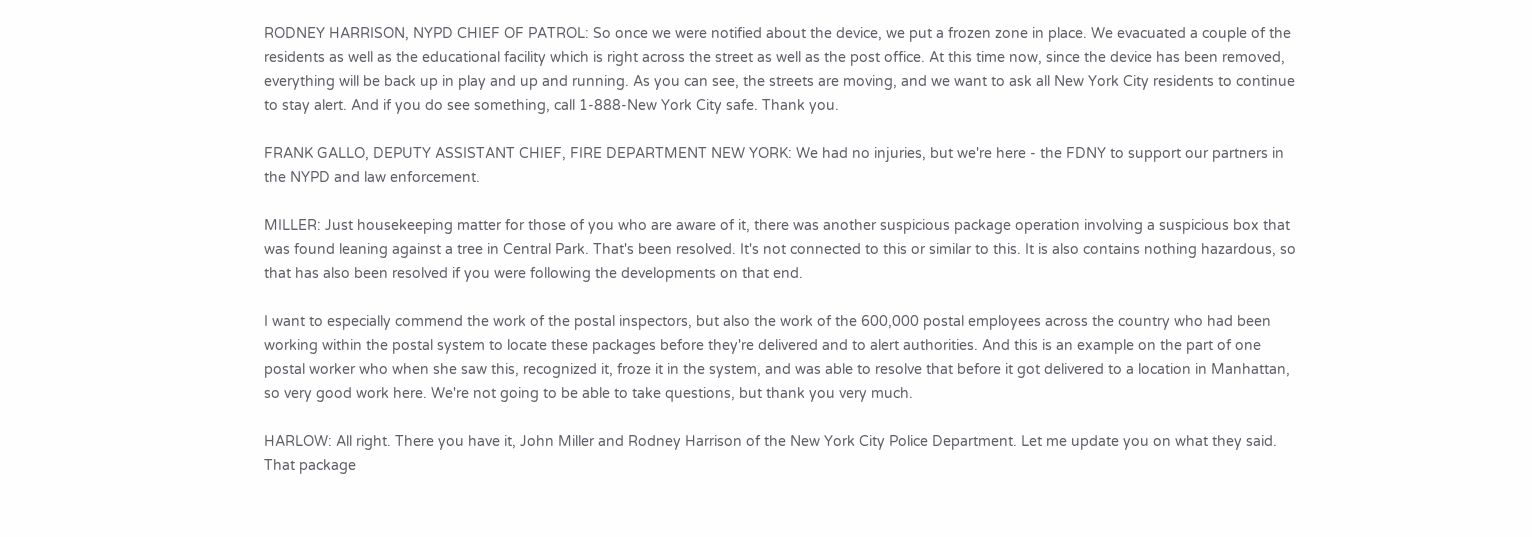RODNEY HARRISON, NYPD CHIEF OF PATROL: So once we were notified about the device, we put a frozen zone in place. We evacuated a couple of the residents as well as the educational facility which is right across the street as well as the post office. At this time now, since the device has been removed, everything will be back up in play and up and running. As you can see, the streets are moving, and we want to ask all New York City residents to continue to stay alert. And if you do see something, call 1-888-New York City safe. Thank you.

FRANK GALLO, DEPUTY ASSISTANT CHIEF, FIRE DEPARTMENT NEW YORK: We had no injuries, but we're here - the FDNY to support our partners in the NYPD and law enforcement.

MILLER: Just housekeeping matter for those of you who are aware of it, there was another suspicious package operation involving a suspicious box that was found leaning against a tree in Central Park. That's been resolved. It's not connected to this or similar to this. It is also contains nothing hazardous, so that has also been resolved if you were following the developments on that end.

I want to especially commend the work of the postal inspectors, but also the work of the 600,000 postal employees across the country who had been working within the postal system to locate these packages before they're delivered and to alert authorities. And this is an example on the part of one postal worker who when she saw this, recognized it, froze it in the system, and was able to resolve that before it got delivered to a location in Manhattan, so very good work here. We're not going to be able to take questions, but thank you very much.

HARLOW: All right. There you have it, John Miller and Rodney Harrison of the New York City Police Department. Let me update you on what they said. That package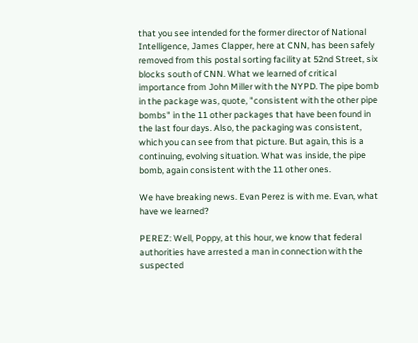that you see intended for the former director of National Intelligence, James Clapper, here at CNN, has been safely removed from this postal sorting facility at 52nd Street, six blocks south of CNN. What we learned of critical importance from John Miller with the NYPD. The pipe bomb in the package was, quote, "consistent with the other pipe bombs" in the 11 other packages that have been found in the last four days. Also, the packaging was consistent, which you can see from that picture. But again, this is a continuing, evolving situation. What was inside, the pipe bomb, again consistent with the 11 other ones.

We have breaking news. Evan Perez is with me. Evan, what have we learned?

PEREZ: Well, Poppy, at this hour, we know that federal authorities have arrested a man in connection with the suspected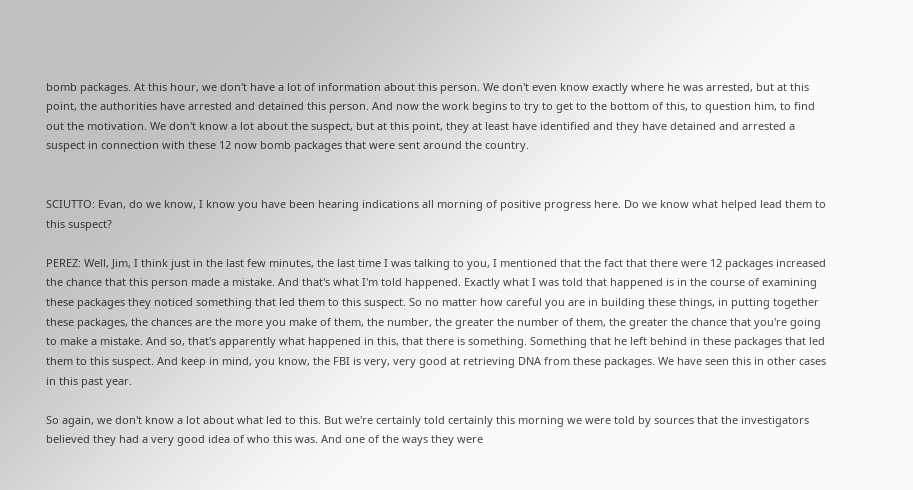bomb packages. At this hour, we don't have a lot of information about this person. We don't even know exactly where he was arrested, but at this point, the authorities have arrested and detained this person. And now the work begins to try to get to the bottom of this, to question him, to find out the motivation. We don't know a lot about the suspect, but at this point, they at least have identified and they have detained and arrested a suspect in connection with these 12 now bomb packages that were sent around the country.


SCIUTTO: Evan, do we know, I know you have been hearing indications all morning of positive progress here. Do we know what helped lead them to this suspect?

PEREZ: Well, Jim, I think just in the last few minutes, the last time I was talking to you, I mentioned that the fact that there were 12 packages increased the chance that this person made a mistake. And that's what I'm told happened. Exactly what I was told that happened is in the course of examining these packages they noticed something that led them to this suspect. So no matter how careful you are in building these things, in putting together these packages, the chances are the more you make of them, the number, the greater the number of them, the greater the chance that you're going to make a mistake. And so, that's apparently what happened in this, that there is something. Something that he left behind in these packages that led them to this suspect. And keep in mind, you know, the FBI is very, very good at retrieving DNA from these packages. We have seen this in other cases in this past year.

So again, we don't know a lot about what led to this. But we're certainly told certainly this morning we were told by sources that the investigators believed they had a very good idea of who this was. And one of the ways they were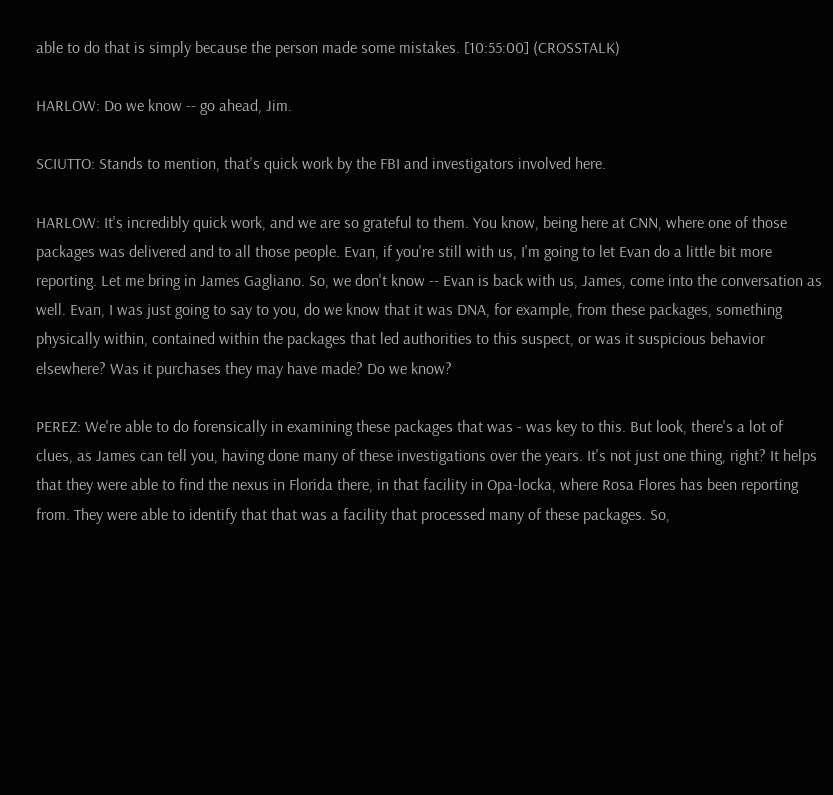able to do that is simply because the person made some mistakes. [10:55:00] (CROSSTALK)

HARLOW: Do we know -- go ahead, Jim.

SCIUTTO: Stands to mention, that's quick work by the FBI and investigators involved here.

HARLOW: It's incredibly quick work, and we are so grateful to them. You know, being here at CNN, where one of those packages was delivered and to all those people. Evan, if you're still with us, I'm going to let Evan do a little bit more reporting. Let me bring in James Gagliano. So, we don't know -- Evan is back with us, James, come into the conversation as well. Evan, I was just going to say to you, do we know that it was DNA, for example, from these packages, something physically within, contained within the packages that led authorities to this suspect, or was it suspicious behavior elsewhere? Was it purchases they may have made? Do we know?

PEREZ: We're able to do forensically in examining these packages that was - was key to this. But look, there's a lot of clues, as James can tell you, having done many of these investigations over the years. It's not just one thing, right? It helps that they were able to find the nexus in Florida there, in that facility in Opa-locka, where Rosa Flores has been reporting from. They were able to identify that that was a facility that processed many of these packages. So,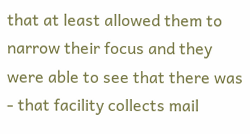that at least allowed them to narrow their focus and they were able to see that there was - that facility collects mail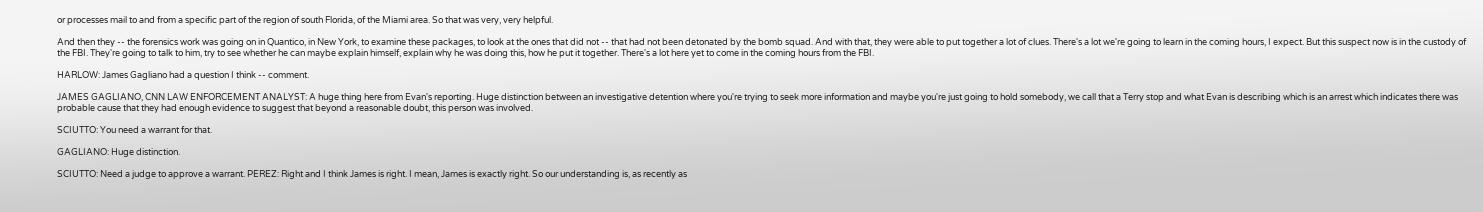or processes mail to and from a specific part of the region of south Florida, of the Miami area. So that was very, very helpful.

And then they -- the forensics work was going on in Quantico, in New York, to examine these packages, to look at the ones that did not -- that had not been detonated by the bomb squad. And with that, they were able to put together a lot of clues. There's a lot we're going to learn in the coming hours, I expect. But this suspect now is in the custody of the FBI. They're going to talk to him, try to see whether he can maybe explain himself, explain why he was doing this, how he put it together. There's a lot here yet to come in the coming hours from the FBI.

HARLOW: James Gagliano had a question I think -- comment.

JAMES GAGLIANO, CNN LAW ENFORCEMENT ANALYST: A huge thing here from Evan's reporting. Huge distinction between an investigative detention where you're trying to seek more information and maybe you're just going to hold somebody, we call that a Terry stop and what Evan is describing which is an arrest which indicates there was probable cause that they had enough evidence to suggest that beyond a reasonable doubt, this person was involved.

SCIUTTO: You need a warrant for that.

GAGLIANO: Huge distinction.

SCIUTTO: Need a judge to approve a warrant. PEREZ: Right and I think James is right. I mean, James is exactly right. So our understanding is, as recently as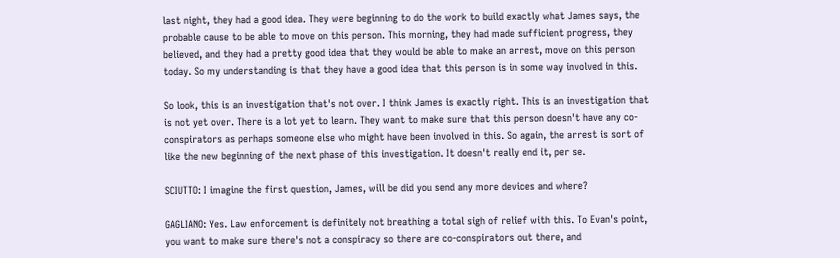last night, they had a good idea. They were beginning to do the work to build exactly what James says, the probable cause to be able to move on this person. This morning, they had made sufficient progress, they believed, and they had a pretty good idea that they would be able to make an arrest, move on this person today. So my understanding is that they have a good idea that this person is in some way involved in this.

So look, this is an investigation that's not over. I think James is exactly right. This is an investigation that is not yet over. There is a lot yet to learn. They want to make sure that this person doesn't have any co-conspirators as perhaps someone else who might have been involved in this. So again, the arrest is sort of like the new beginning of the next phase of this investigation. It doesn't really end it, per se.

SCIUTTO: I imagine the first question, James, will be did you send any more devices and where?

GAGLIANO: Yes. Law enforcement is definitely not breathing a total sigh of relief with this. To Evan's point, you want to make sure there's not a conspiracy so there are co-conspirators out there, and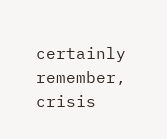certainly remember, crisis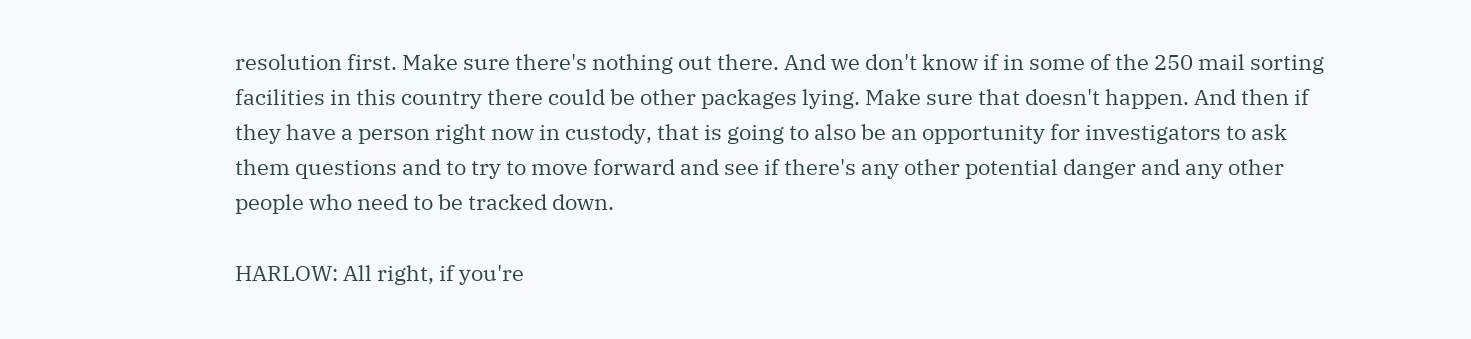resolution first. Make sure there's nothing out there. And we don't know if in some of the 250 mail sorting facilities in this country there could be other packages lying. Make sure that doesn't happen. And then if they have a person right now in custody, that is going to also be an opportunity for investigators to ask them questions and to try to move forward and see if there's any other potential danger and any other people who need to be tracked down.

HARLOW: All right, if you're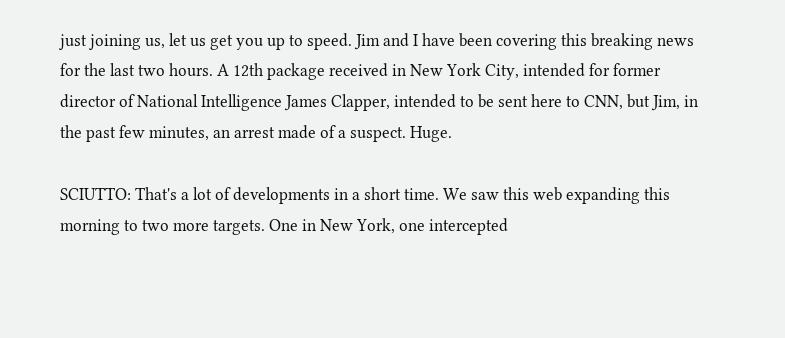just joining us, let us get you up to speed. Jim and I have been covering this breaking news for the last two hours. A 12th package received in New York City, intended for former director of National Intelligence James Clapper, intended to be sent here to CNN, but Jim, in the past few minutes, an arrest made of a suspect. Huge.

SCIUTTO: That's a lot of developments in a short time. We saw this web expanding this morning to two more targets. One in New York, one intercepted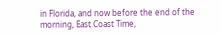in Florida, and now before the end of the morning, East Coast Time,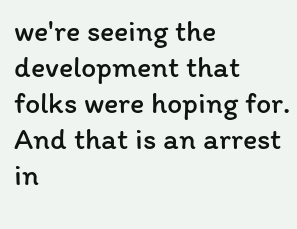we're seeing the development that folks were hoping for. And that is an arrest in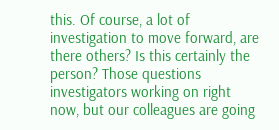this. Of course, a lot of investigation to move forward, are there others? Is this certainly the person? Those questions investigators working on right now, but our colleagues are going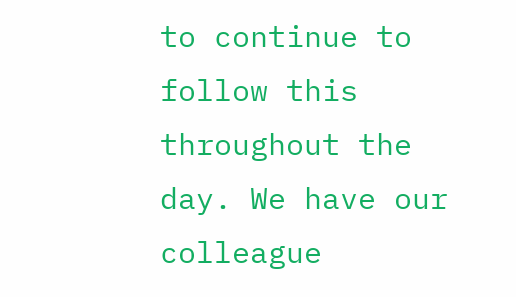to continue to follow this throughout the day. We have our colleague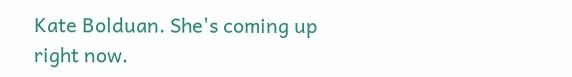Kate Bolduan. She's coming up right now.